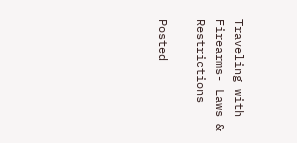Traveling with Firearms- Laws & Restrictions

Posted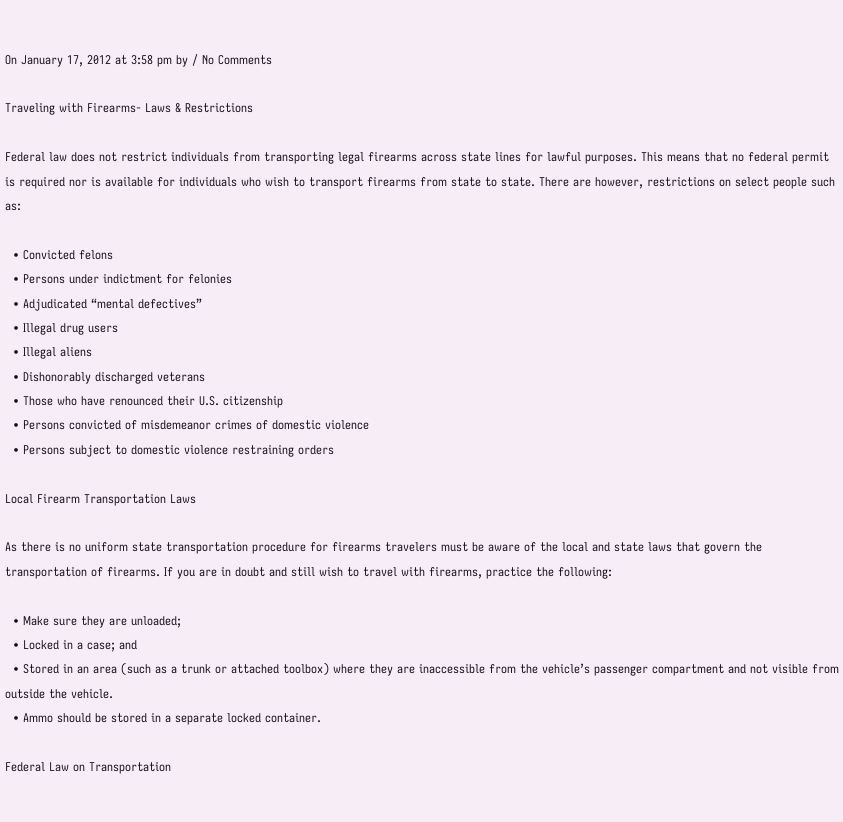On January 17, 2012 at 3:58 pm by / No Comments

Traveling with Firearms- Laws & Restrictions

Federal law does not restrict individuals from transporting legal firearms across state lines for lawful purposes. This means that no federal permit is required nor is available for individuals who wish to transport firearms from state to state. There are however, restrictions on select people such as:

  • Convicted felons
  • Persons under indictment for felonies
  • Adjudicated “mental defectives”
  • Illegal drug users
  • Illegal aliens
  • Dishonorably discharged veterans
  • Those who have renounced their U.S. citizenship
  • Persons convicted of misdemeanor crimes of domestic violence
  • Persons subject to domestic violence restraining orders

Local Firearm Transportation Laws

As there is no uniform state transportation procedure for firearms travelers must be aware of the local and state laws that govern the transportation of firearms. If you are in doubt and still wish to travel with firearms, practice the following:

  • Make sure they are unloaded;
  • Locked in a case; and
  • Stored in an area (such as a trunk or attached toolbox) where they are inaccessible from the vehicle’s passenger compartment and not visible from outside the vehicle.
  • Ammo should be stored in a separate locked container.

Federal Law on Transportation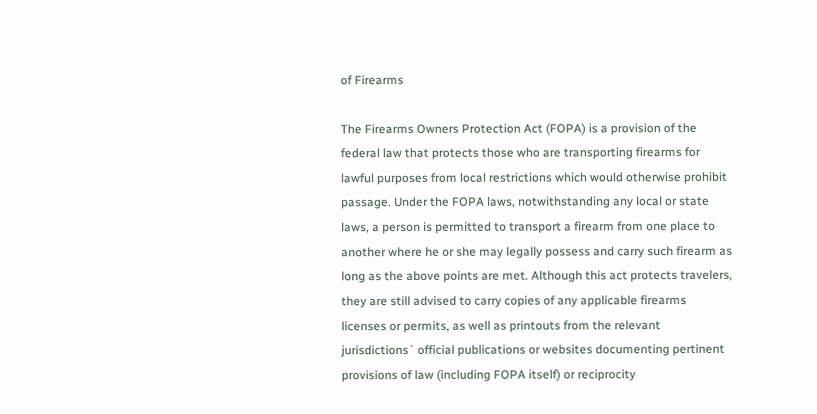of Firearms

The Firearms Owners Protection Act (FOPA) is a provision of the federal law that protects those who are transporting firearms for lawful purposes from local restrictions which would otherwise prohibit passage. Under the FOPA laws, notwithstanding any local or state laws, a person is permitted to transport a firearm from one place to another where he or she may legally possess and carry such firearm as long as the above points are met. Although this act protects travelers, they are still advised to carry copies of any applicable firearms licenses or permits, as well as printouts from the relevant jurisdictions` official publications or websites documenting pertinent provisions of law (including FOPA itself) or reciprocity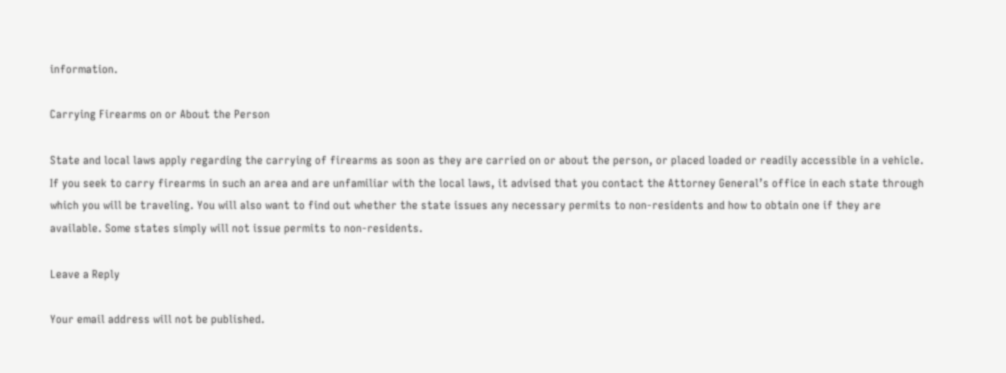information.

Carrying Firearms on or About the Person

State and local laws apply regarding the carrying of firearms as soon as they are carried on or about the person, or placed loaded or readily accessible in a vehicle. If you seek to carry firearms in such an area and are unfamiliar with the local laws, it advised that you contact the Attorney General’s office in each state through which you will be traveling. You will also want to find out whether the state issues any necessary permits to non-residents and how to obtain one if they are available. Some states simply will not issue permits to non-residents.

Leave a Reply

Your email address will not be published.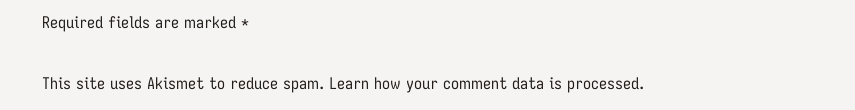Required fields are marked *

This site uses Akismet to reduce spam. Learn how your comment data is processed.